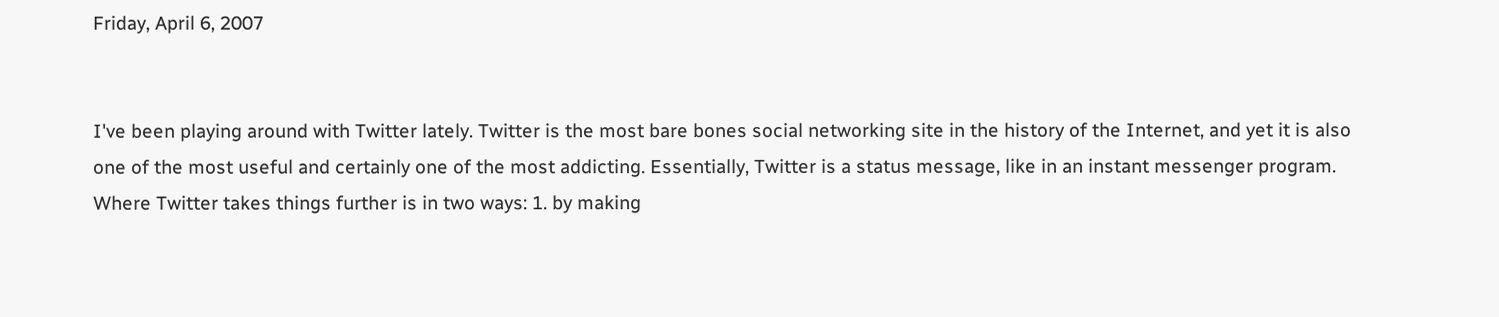Friday, April 6, 2007


I've been playing around with Twitter lately. Twitter is the most bare bones social networking site in the history of the Internet, and yet it is also one of the most useful and certainly one of the most addicting. Essentially, Twitter is a status message, like in an instant messenger program. Where Twitter takes things further is in two ways: 1. by making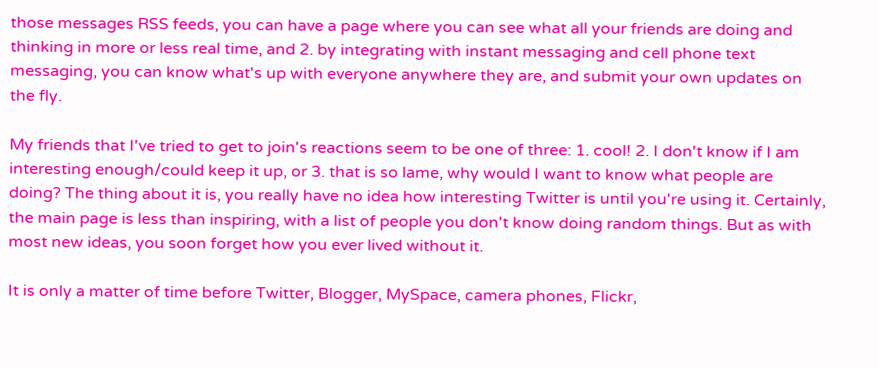those messages RSS feeds, you can have a page where you can see what all your friends are doing and thinking in more or less real time, and 2. by integrating with instant messaging and cell phone text messaging, you can know what's up with everyone anywhere they are, and submit your own updates on the fly.

My friends that I've tried to get to join's reactions seem to be one of three: 1. cool! 2. I don't know if I am interesting enough/could keep it up, or 3. that is so lame, why would I want to know what people are doing? The thing about it is, you really have no idea how interesting Twitter is until you're using it. Certainly, the main page is less than inspiring, with a list of people you don't know doing random things. But as with most new ideas, you soon forget how you ever lived without it.

It is only a matter of time before Twitter, Blogger, MySpace, camera phones, Flickr,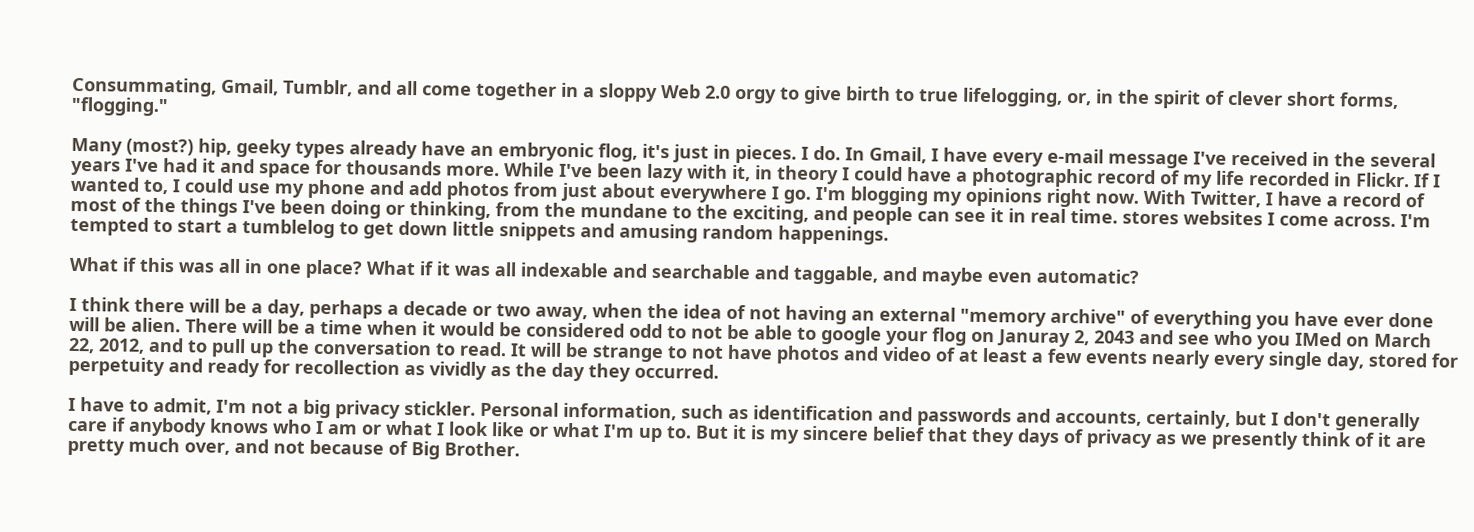Consummating, Gmail, Tumblr, and all come together in a sloppy Web 2.0 orgy to give birth to true lifelogging, or, in the spirit of clever short forms, "flogging."

Many (most?) hip, geeky types already have an embryonic flog, it's just in pieces. I do. In Gmail, I have every e-mail message I've received in the several years I've had it and space for thousands more. While I've been lazy with it, in theory I could have a photographic record of my life recorded in Flickr. If I wanted to, I could use my phone and add photos from just about everywhere I go. I'm blogging my opinions right now. With Twitter, I have a record of most of the things I've been doing or thinking, from the mundane to the exciting, and people can see it in real time. stores websites I come across. I'm tempted to start a tumblelog to get down little snippets and amusing random happenings.

What if this was all in one place? What if it was all indexable and searchable and taggable, and maybe even automatic?

I think there will be a day, perhaps a decade or two away, when the idea of not having an external "memory archive" of everything you have ever done will be alien. There will be a time when it would be considered odd to not be able to google your flog on Januray 2, 2043 and see who you IMed on March 22, 2012, and to pull up the conversation to read. It will be strange to not have photos and video of at least a few events nearly every single day, stored for perpetuity and ready for recollection as vividly as the day they occurred.

I have to admit, I'm not a big privacy stickler. Personal information, such as identification and passwords and accounts, certainly, but I don't generally care if anybody knows who I am or what I look like or what I'm up to. But it is my sincere belief that they days of privacy as we presently think of it are pretty much over, and not because of Big Brother.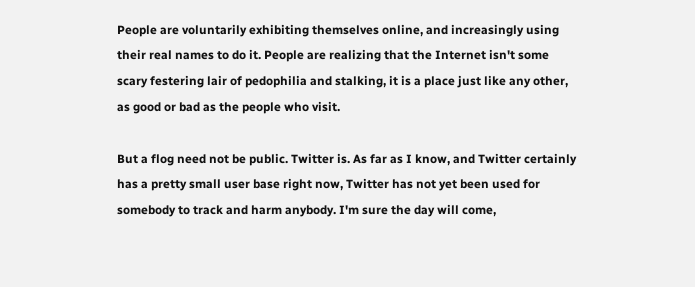People are voluntarily exhibiting themselves online, and increasingly using their real names to do it. People are realizing that the Internet isn't some scary festering lair of pedophilia and stalking, it is a place just like any other, as good or bad as the people who visit.

But a flog need not be public. Twitter is. As far as I know, and Twitter certainly has a pretty small user base right now, Twitter has not yet been used for somebody to track and harm anybody. I'm sure the day will come,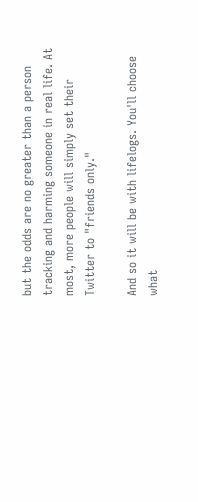but the odds are no greater than a person tracking and harming someone in real life. At most, more people will simply set their Twitter to "friends only."

And so it will be with lifelogs. You'll choose what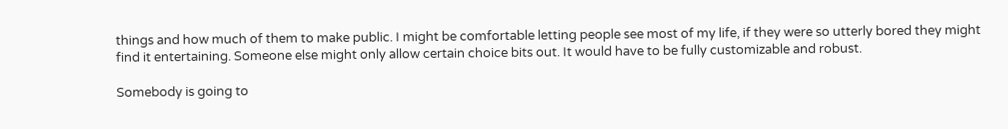things and how much of them to make public. I might be comfortable letting people see most of my life, if they were so utterly bored they might find it entertaining. Someone else might only allow certain choice bits out. It would have to be fully customizable and robust.

Somebody is going to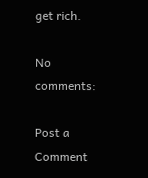get rich.

No comments:

Post a Comment